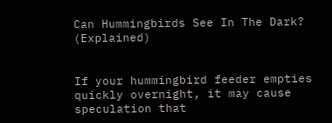Can Hummingbirds See In The Dark? (Explained)


If your hummingbird feeder empties quickly overnight, it may cause speculation that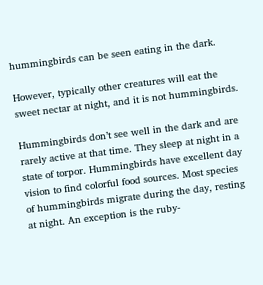hummingbirds can be seen eating in the dark.

However, typically other creatures will eat the sweet nectar at night, and it is not hummingbirds.

Hummingbirds don’t see well in the dark and are rarely active at that time. They sleep at night in a state of torpor. Hummingbirds have excellent day vision to find colorful food sources. Most species of hummingbirds migrate during the day, resting at night. An exception is the ruby-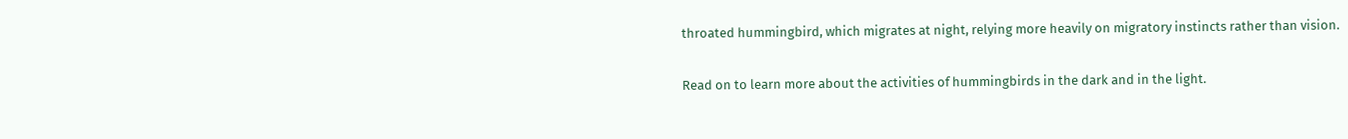throated hummingbird, which migrates at night, relying more heavily on migratory instincts rather than vision.

Read on to learn more about the activities of hummingbirds in the dark and in the light.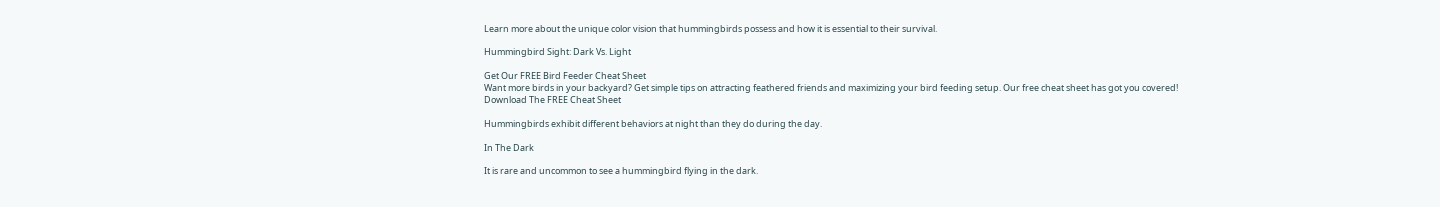Learn more about the unique color vision that hummingbirds possess and how it is essential to their survival.

Hummingbird Sight: Dark Vs. Light

Get Our FREE Bird Feeder Cheat Sheet
Want more birds in your backyard? Get simple tips on attracting feathered friends and maximizing your bird feeding setup. Our free cheat sheet has got you covered!
Download The FREE Cheat Sheet

Hummingbirds exhibit different behaviors at night than they do during the day.

In The Dark

It is rare and uncommon to see a hummingbird flying in the dark.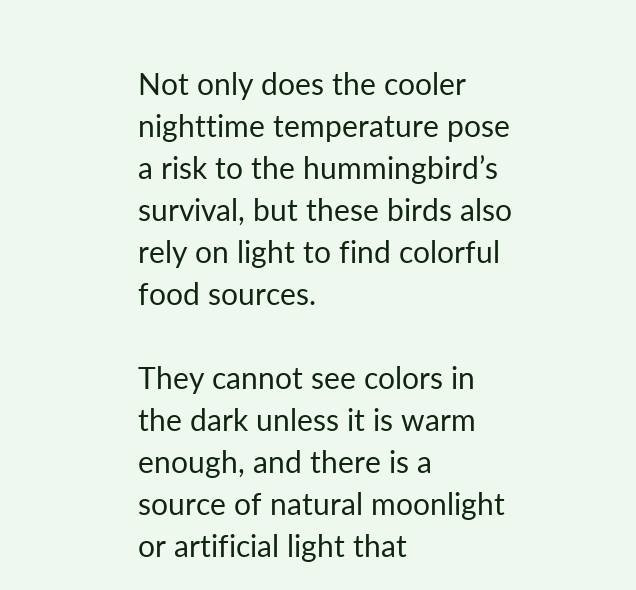Not only does the cooler nighttime temperature pose a risk to the hummingbird’s survival, but these birds also rely on light to find colorful food sources.

They cannot see colors in the dark unless it is warm enough, and there is a source of natural moonlight or artificial light that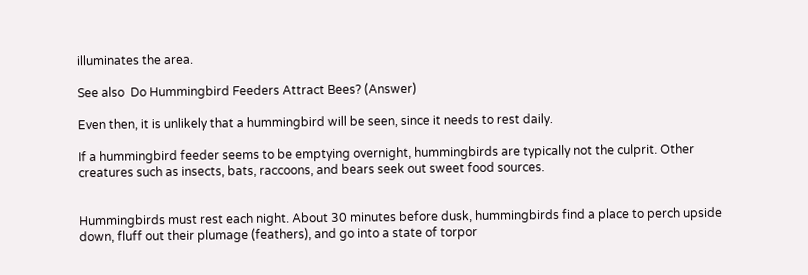illuminates the area.

See also  Do Hummingbird Feeders Attract Bees? (Answer)

Even then, it is unlikely that a hummingbird will be seen, since it needs to rest daily.

If a hummingbird feeder seems to be emptying overnight, hummingbirds are typically not the culprit. Other creatures such as insects, bats, raccoons, and bears seek out sweet food sources.


Hummingbirds must rest each night. About 30 minutes before dusk, hummingbirds find a place to perch upside down, fluff out their plumage (feathers), and go into a state of torpor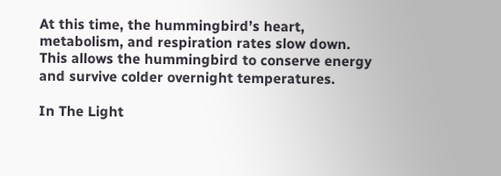At this time, the hummingbird’s heart, metabolism, and respiration rates slow down. This allows the hummingbird to conserve energy and survive colder overnight temperatures.

In The Light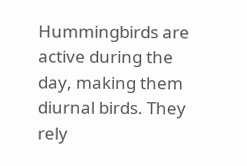Hummingbirds are active during the day, making them diurnal birds. They rely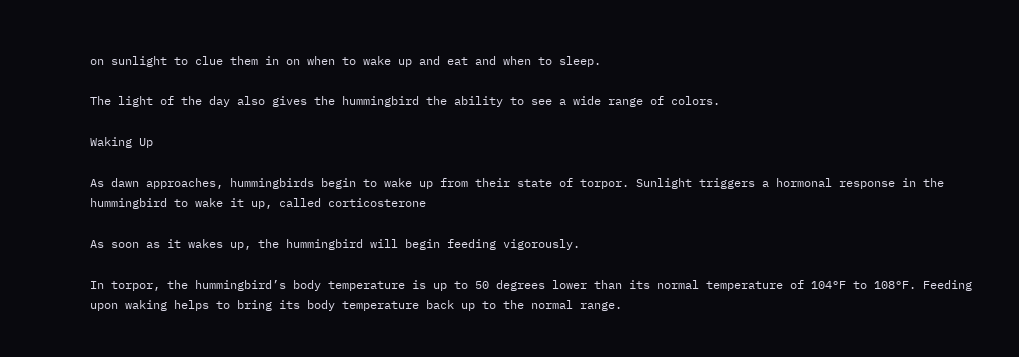on sunlight to clue them in on when to wake up and eat and when to sleep.

The light of the day also gives the hummingbird the ability to see a wide range of colors.

Waking Up

As dawn approaches, hummingbirds begin to wake up from their state of torpor. Sunlight triggers a hormonal response in the hummingbird to wake it up, called corticosterone

As soon as it wakes up, the hummingbird will begin feeding vigorously.

In torpor, the hummingbird’s body temperature is up to 50 degrees lower than its normal temperature of 104°F to 108°F. Feeding upon waking helps to bring its body temperature back up to the normal range.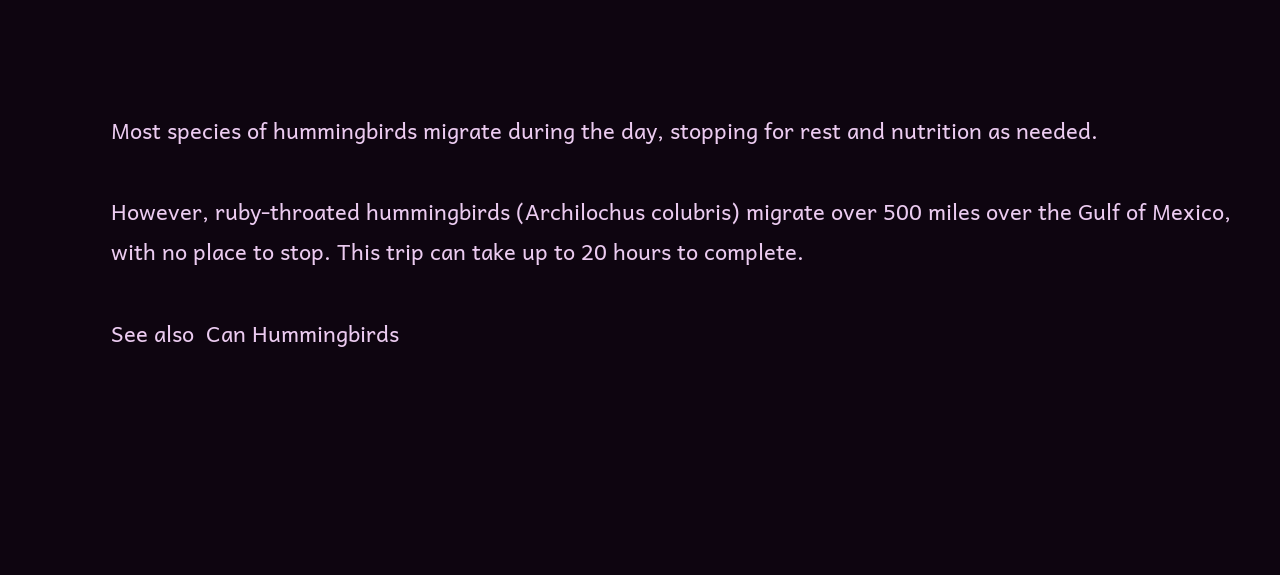Most species of hummingbirds migrate during the day, stopping for rest and nutrition as needed.

However, ruby-throated hummingbirds (Archilochus colubris) migrate over 500 miles over the Gulf of Mexico, with no place to stop. This trip can take up to 20 hours to complete.

See also  Can Hummingbirds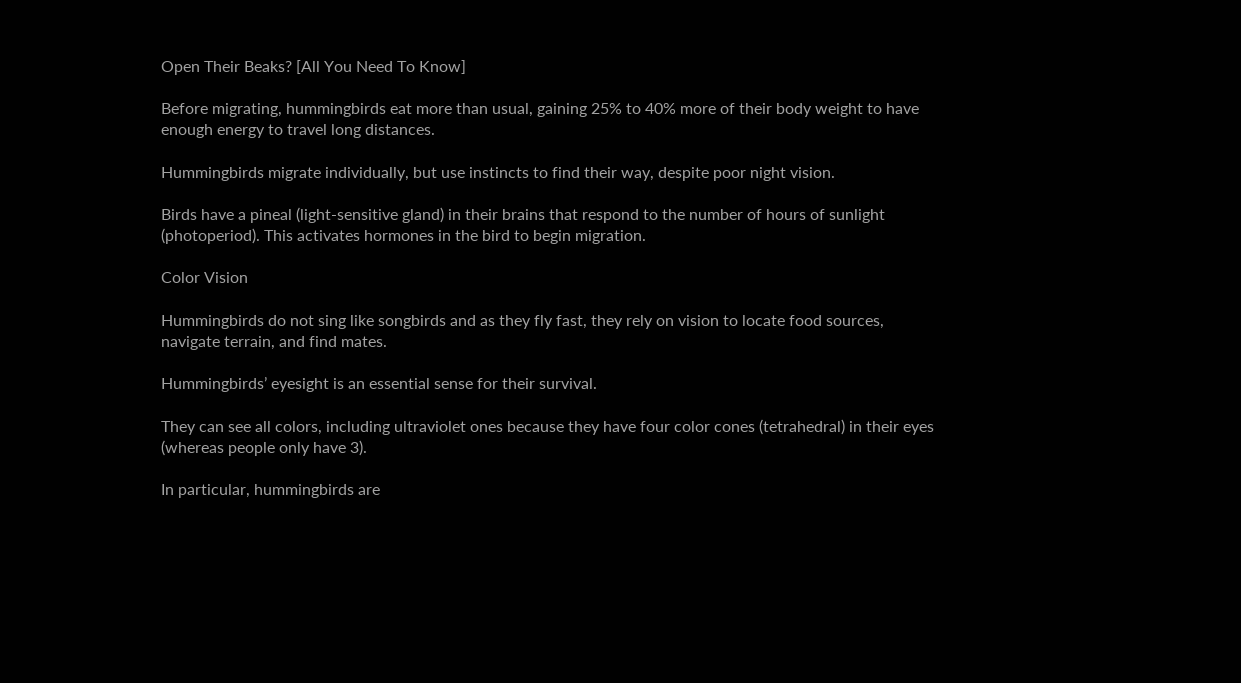Open Their Beaks? [All You Need To Know]

Before migrating, hummingbirds eat more than usual, gaining 25% to 40% more of their body weight to have enough energy to travel long distances.

Hummingbirds migrate individually, but use instincts to find their way, despite poor night vision.

Birds have a pineal (light-sensitive gland) in their brains that respond to the number of hours of sunlight (photoperiod). This activates hormones in the bird to begin migration.

Color Vision

Hummingbirds do not sing like songbirds and as they fly fast, they rely on vision to locate food sources, navigate terrain, and find mates.

Hummingbirds’ eyesight is an essential sense for their survival.

They can see all colors, including ultraviolet ones because they have four color cones (tetrahedral) in their eyes (whereas people only have 3).

In particular, hummingbirds are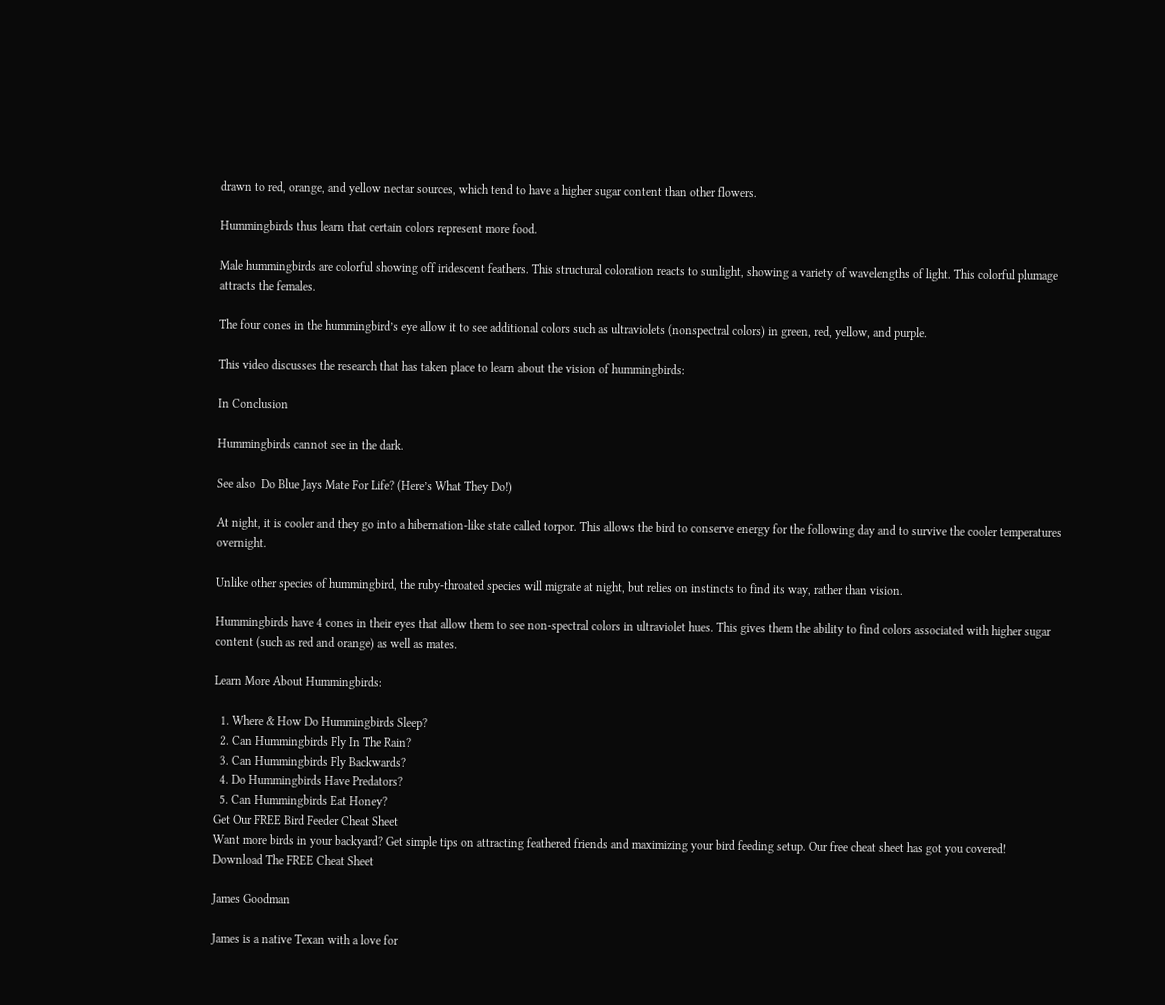drawn to red, orange, and yellow nectar sources, which tend to have a higher sugar content than other flowers.

Hummingbirds thus learn that certain colors represent more food.

Male hummingbirds are colorful showing off iridescent feathers. This structural coloration reacts to sunlight, showing a variety of wavelengths of light. This colorful plumage attracts the females.

The four cones in the hummingbird’s eye allow it to see additional colors such as ultraviolets (nonspectral colors) in green, red, yellow, and purple.

This video discusses the research that has taken place to learn about the vision of hummingbirds:

In Conclusion

Hummingbirds cannot see in the dark.

See also  Do Blue Jays Mate For Life? (Here’s What They Do!)

At night, it is cooler and they go into a hibernation-like state called torpor. This allows the bird to conserve energy for the following day and to survive the cooler temperatures overnight.

Unlike other species of hummingbird, the ruby-throated species will migrate at night, but relies on instincts to find its way, rather than vision.

Hummingbirds have 4 cones in their eyes that allow them to see non-spectral colors in ultraviolet hues. This gives them the ability to find colors associated with higher sugar content (such as red and orange) as well as mates.

Learn More About Hummingbirds:

  1. Where & How Do Hummingbirds Sleep?
  2. Can Hummingbirds Fly In The Rain?
  3. Can Hummingbirds Fly Backwards?
  4. Do Hummingbirds Have Predators?
  5. Can Hummingbirds Eat Honey?
Get Our FREE Bird Feeder Cheat Sheet
Want more birds in your backyard? Get simple tips on attracting feathered friends and maximizing your bird feeding setup. Our free cheat sheet has got you covered!
Download The FREE Cheat Sheet

James Goodman

James is a native Texan with a love for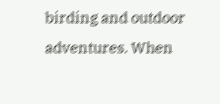birding and outdoor adventures. When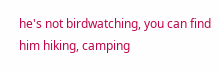he's not birdwatching, you can find him hiking, camping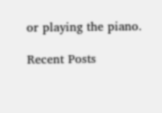or playing the piano.

Recent Posts